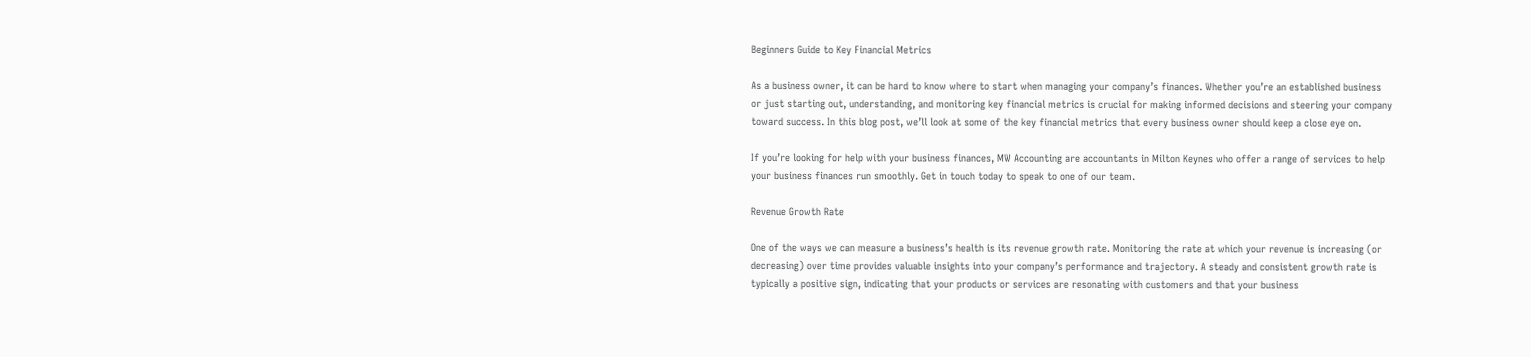Beginners Guide to Key Financial Metrics

As a business owner, it can be hard to know where to start when managing your company’s finances. Whether you’re an established business or just starting out, understanding, and monitoring key financial metrics is crucial for making informed decisions and steering your company toward success. In this blog post, we’ll look at some of the key financial metrics that every business owner should keep a close eye on.

If you’re looking for help with your business finances, MW Accounting are accountants in Milton Keynes who offer a range of services to help your business finances run smoothly. Get in touch today to speak to one of our team.

Revenue Growth Rate

One of the ways we can measure a business’s health is its revenue growth rate. Monitoring the rate at which your revenue is increasing (or decreasing) over time provides valuable insights into your company’s performance and trajectory. A steady and consistent growth rate is typically a positive sign, indicating that your products or services are resonating with customers and that your business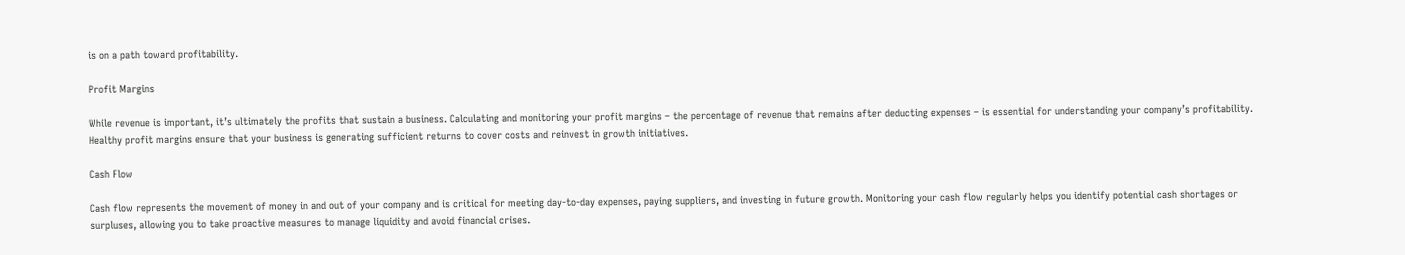is on a path toward profitability.

Profit Margins

While revenue is important, it’s ultimately the profits that sustain a business. Calculating and monitoring your profit margins – the percentage of revenue that remains after deducting expenses – is essential for understanding your company’s profitability. Healthy profit margins ensure that your business is generating sufficient returns to cover costs and reinvest in growth initiatives.

Cash Flow

Cash flow represents the movement of money in and out of your company and is critical for meeting day-to-day expenses, paying suppliers, and investing in future growth. Monitoring your cash flow regularly helps you identify potential cash shortages or surpluses, allowing you to take proactive measures to manage liquidity and avoid financial crises.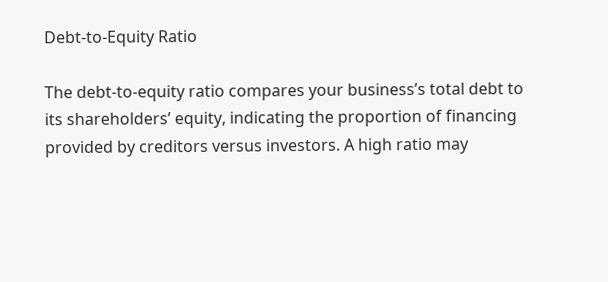Debt-to-Equity Ratio

The debt-to-equity ratio compares your business’s total debt to its shareholders’ equity, indicating the proportion of financing provided by creditors versus investors. A high ratio may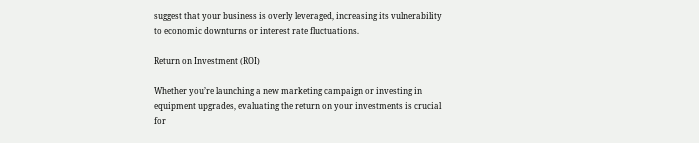suggest that your business is overly leveraged, increasing its vulnerability to economic downturns or interest rate fluctuations.

Return on Investment (ROI)

Whether you’re launching a new marketing campaign or investing in equipment upgrades, evaluating the return on your investments is crucial for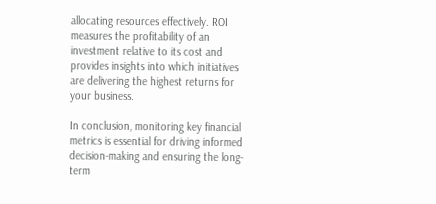allocating resources effectively. ROI measures the profitability of an investment relative to its cost and provides insights into which initiatives are delivering the highest returns for your business.

In conclusion, monitoring key financial metrics is essential for driving informed decision-making and ensuring the long-term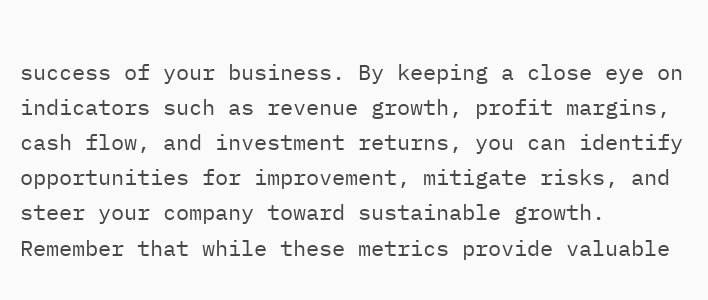success of your business. By keeping a close eye on indicators such as revenue growth, profit margins, cash flow, and investment returns, you can identify opportunities for improvement, mitigate risks, and steer your company toward sustainable growth. Remember that while these metrics provide valuable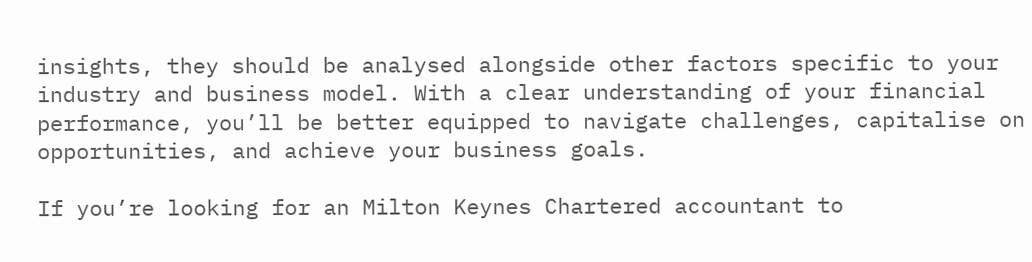insights, they should be analysed alongside other factors specific to your industry and business model. With a clear understanding of your financial performance, you’ll be better equipped to navigate challenges, capitalise on opportunities, and achieve your business goals.

If you’re looking for an Milton Keynes Chartered accountant to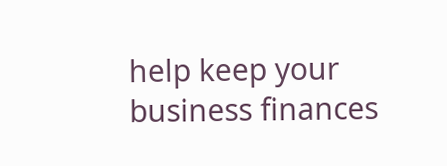help keep your business finances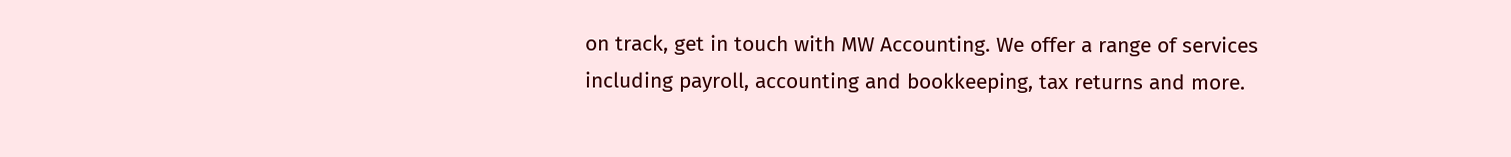on track, get in touch with MW Accounting. We offer a range of services including payroll, accounting and bookkeeping, tax returns and more.